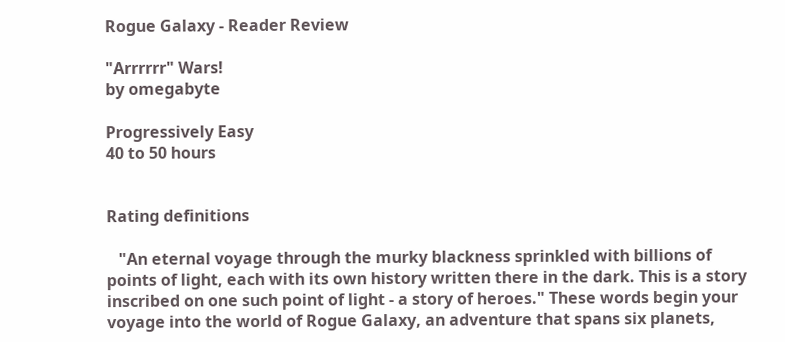Rogue Galaxy - Reader Review

"Arrrrrr" Wars!
by omegabyte

Progressively Easy
40 to 50 hours


Rating definitions

   "An eternal voyage through the murky blackness sprinkled with billions of points of light, each with its own history written there in the dark. This is a story inscribed on one such point of light - a story of heroes." These words begin your voyage into the world of Rogue Galaxy, an adventure that spans six planets,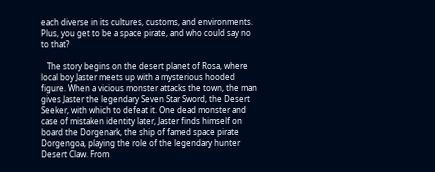each diverse in its cultures, customs, and environments. Plus, you get to be a space pirate, and who could say no to that?

   The story begins on the desert planet of Rosa, where local boy Jaster meets up with a mysterious hooded figure. When a vicious monster attacks the town, the man gives Jaster the legendary Seven Star Sword, the Desert Seeker, with which to defeat it. One dead monster and case of mistaken identity later, Jaster finds himself on board the Dorgenark, the ship of famed space pirate Dorgengoa, playing the role of the legendary hunter Desert Claw. From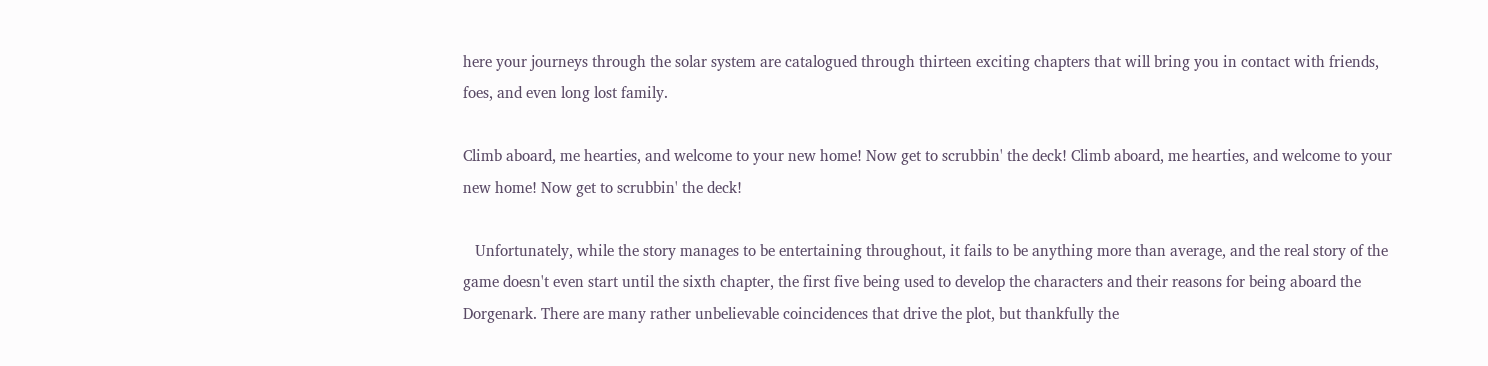here your journeys through the solar system are catalogued through thirteen exciting chapters that will bring you in contact with friends, foes, and even long lost family.

Climb aboard, me hearties, and welcome to your new home! Now get to scrubbin' the deck! Climb aboard, me hearties, and welcome to your new home! Now get to scrubbin' the deck!

   Unfortunately, while the story manages to be entertaining throughout, it fails to be anything more than average, and the real story of the game doesn't even start until the sixth chapter, the first five being used to develop the characters and their reasons for being aboard the Dorgenark. There are many rather unbelievable coincidences that drive the plot, but thankfully the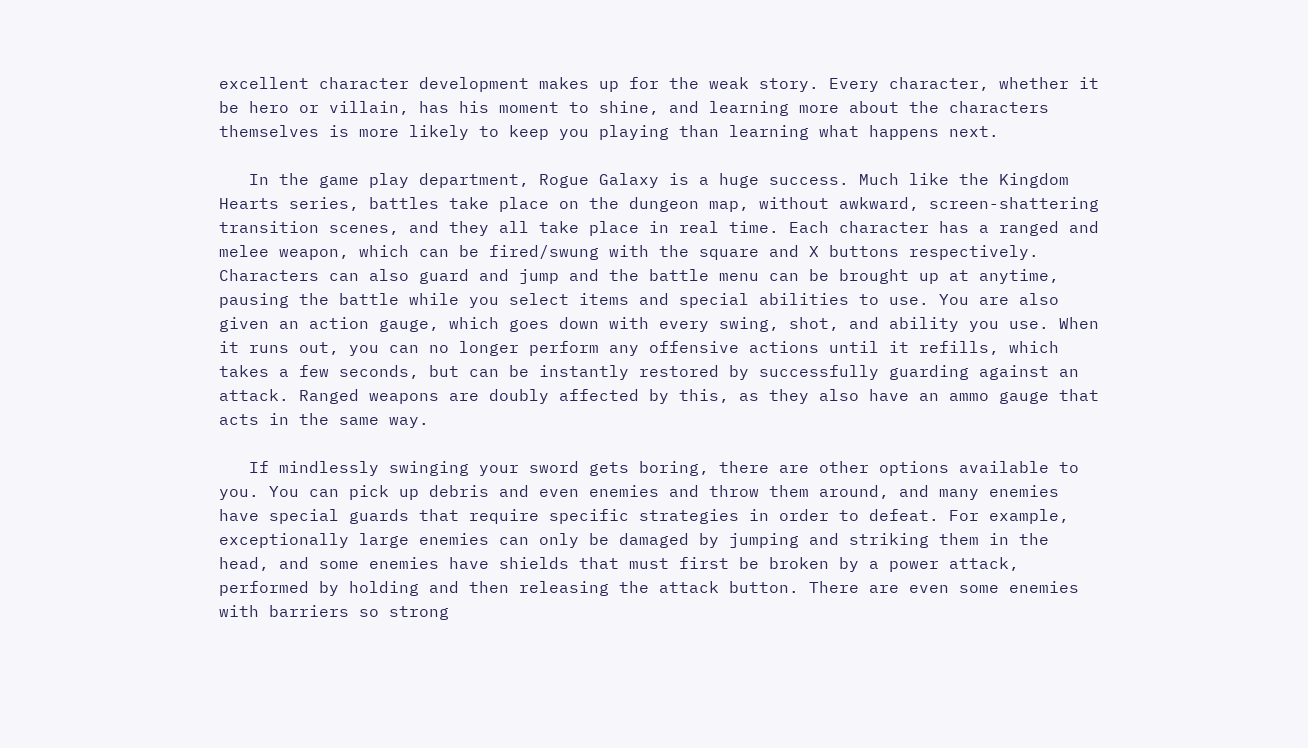excellent character development makes up for the weak story. Every character, whether it be hero or villain, has his moment to shine, and learning more about the characters themselves is more likely to keep you playing than learning what happens next.

   In the game play department, Rogue Galaxy is a huge success. Much like the Kingdom Hearts series, battles take place on the dungeon map, without awkward, screen-shattering transition scenes, and they all take place in real time. Each character has a ranged and melee weapon, which can be fired/swung with the square and X buttons respectively. Characters can also guard and jump and the battle menu can be brought up at anytime, pausing the battle while you select items and special abilities to use. You are also given an action gauge, which goes down with every swing, shot, and ability you use. When it runs out, you can no longer perform any offensive actions until it refills, which takes a few seconds, but can be instantly restored by successfully guarding against an attack. Ranged weapons are doubly affected by this, as they also have an ammo gauge that acts in the same way.

   If mindlessly swinging your sword gets boring, there are other options available to you. You can pick up debris and even enemies and throw them around, and many enemies have special guards that require specific strategies in order to defeat. For example, exceptionally large enemies can only be damaged by jumping and striking them in the head, and some enemies have shields that must first be broken by a power attack, performed by holding and then releasing the attack button. There are even some enemies with barriers so strong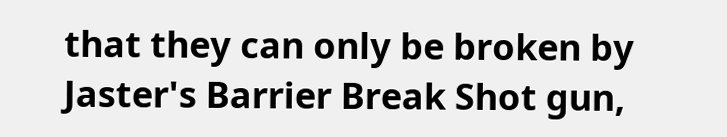that they can only be broken by Jaster's Barrier Break Shot gun,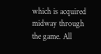which is acquired midway through the game. All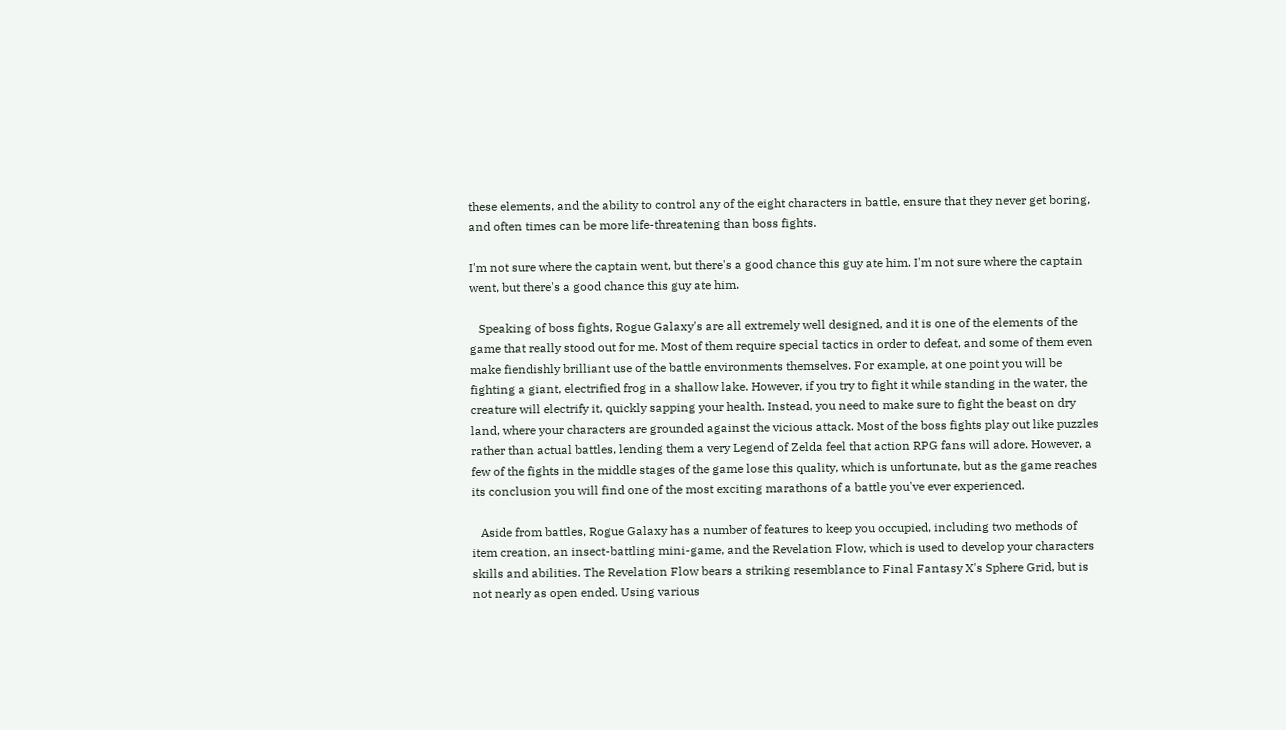these elements, and the ability to control any of the eight characters in battle, ensure that they never get boring, and often times can be more life-threatening than boss fights.

I'm not sure where the captain went, but there's a good chance this guy ate him. I'm not sure where the captain went, but there's a good chance this guy ate him.

   Speaking of boss fights, Rogue Galaxy's are all extremely well designed, and it is one of the elements of the game that really stood out for me. Most of them require special tactics in order to defeat, and some of them even make fiendishly brilliant use of the battle environments themselves. For example, at one point you will be fighting a giant, electrified frog in a shallow lake. However, if you try to fight it while standing in the water, the creature will electrify it, quickly sapping your health. Instead, you need to make sure to fight the beast on dry land, where your characters are grounded against the vicious attack. Most of the boss fights play out like puzzles rather than actual battles, lending them a very Legend of Zelda feel that action RPG fans will adore. However, a few of the fights in the middle stages of the game lose this quality, which is unfortunate, but as the game reaches its conclusion you will find one of the most exciting marathons of a battle you've ever experienced.

   Aside from battles, Rogue Galaxy has a number of features to keep you occupied, including two methods of item creation, an insect-battling mini-game, and the Revelation Flow, which is used to develop your characters skills and abilities. The Revelation Flow bears a striking resemblance to Final Fantasy X's Sphere Grid, but is not nearly as open ended. Using various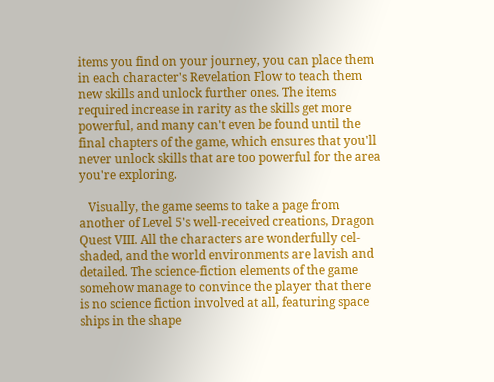items you find on your journey, you can place them in each character's Revelation Flow to teach them new skills and unlock further ones. The items required increase in rarity as the skills get more powerful, and many can't even be found until the final chapters of the game, which ensures that you'll never unlock skills that are too powerful for the area you're exploring.

   Visually, the game seems to take a page from another of Level 5's well-received creations, Dragon Quest VIII. All the characters are wonderfully cel-shaded, and the world environments are lavish and detailed. The science-fiction elements of the game somehow manage to convince the player that there is no science fiction involved at all, featuring space ships in the shape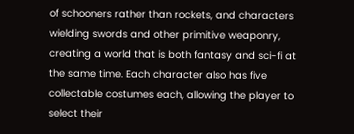of schooners rather than rockets, and characters wielding swords and other primitive weaponry, creating a world that is both fantasy and sci-fi at the same time. Each character also has five collectable costumes each, allowing the player to select their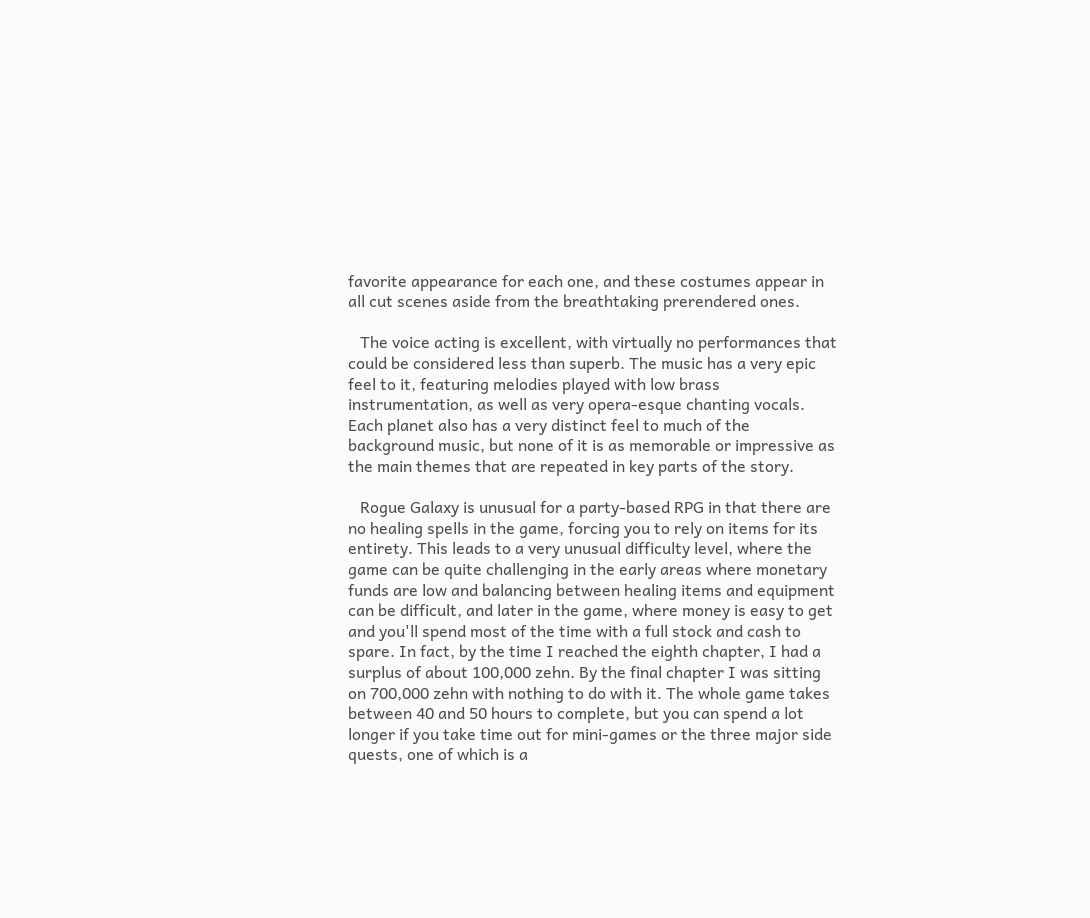favorite appearance for each one, and these costumes appear in all cut scenes aside from the breathtaking prerendered ones.

   The voice acting is excellent, with virtually no performances that could be considered less than superb. The music has a very epic feel to it, featuring melodies played with low brass instrumentation, as well as very opera-esque chanting vocals. Each planet also has a very distinct feel to much of the background music, but none of it is as memorable or impressive as the main themes that are repeated in key parts of the story.

   Rogue Galaxy is unusual for a party-based RPG in that there are no healing spells in the game, forcing you to rely on items for its entirety. This leads to a very unusual difficulty level, where the game can be quite challenging in the early areas where monetary funds are low and balancing between healing items and equipment can be difficult, and later in the game, where money is easy to get and you'll spend most of the time with a full stock and cash to spare. In fact, by the time I reached the eighth chapter, I had a surplus of about 100,000 zehn. By the final chapter I was sitting on 700,000 zehn with nothing to do with it. The whole game takes between 40 and 50 hours to complete, but you can spend a lot longer if you take time out for mini-games or the three major side quests, one of which is a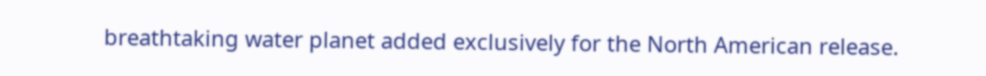breathtaking water planet added exclusively for the North American release.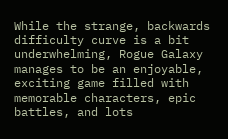While the strange, backwards difficulty curve is a bit underwhelming, Rogue Galaxy manages to be an enjoyable, exciting game filled with memorable characters, epic battles, and lots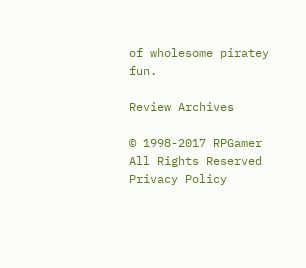of wholesome piratey fun.

Review Archives

© 1998-2017 RPGamer All Rights Reserved
Privacy Policy